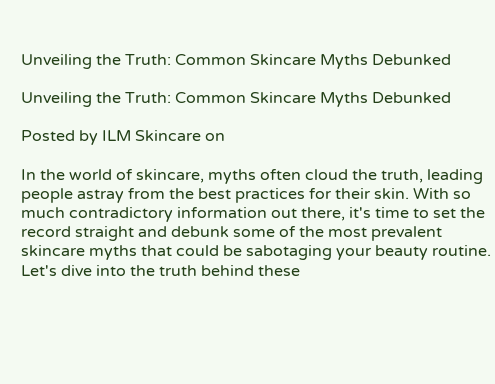Unveiling the Truth: Common Skincare Myths Debunked

Unveiling the Truth: Common Skincare Myths Debunked

Posted by ILM Skincare on

In the world of skincare, myths often cloud the truth, leading people astray from the best practices for their skin. With so much contradictory information out there, it's time to set the record straight and debunk some of the most prevalent skincare myths that could be sabotaging your beauty routine. Let's dive into the truth behind these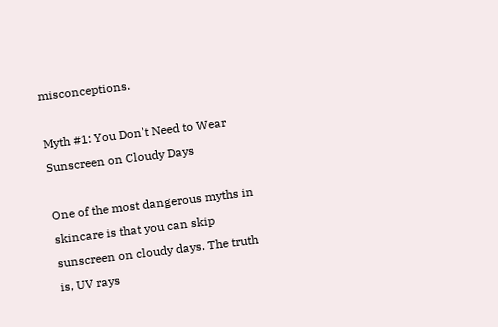misconceptions.

Myth #1: You Don't Need to Wear Sunscreen on Cloudy Days

One of the most dangerous myths in skincare is that you can skip sunscreen on cloudy days. The truth is, UV rays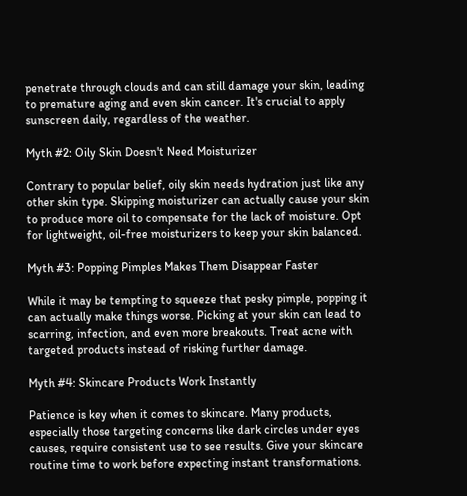penetrate through clouds and can still damage your skin, leading to premature aging and even skin cancer. It's crucial to apply sunscreen daily, regardless of the weather.

Myth #2: Oily Skin Doesn't Need Moisturizer

Contrary to popular belief, oily skin needs hydration just like any other skin type. Skipping moisturizer can actually cause your skin to produce more oil to compensate for the lack of moisture. Opt for lightweight, oil-free moisturizers to keep your skin balanced.

Myth #3: Popping Pimples Makes Them Disappear Faster

While it may be tempting to squeeze that pesky pimple, popping it can actually make things worse. Picking at your skin can lead to scarring, infection, and even more breakouts. Treat acne with targeted products instead of risking further damage.

Myth #4: Skincare Products Work Instantly

Patience is key when it comes to skincare. Many products, especially those targeting concerns like dark circles under eyes causes, require consistent use to see results. Give your skincare routine time to work before expecting instant transformations.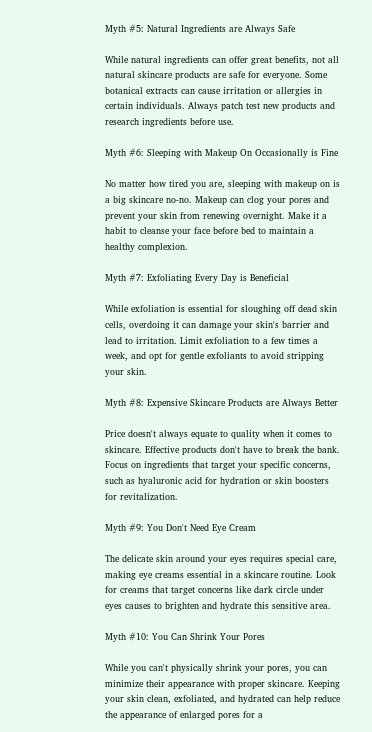Myth #5: Natural Ingredients are Always Safe

While natural ingredients can offer great benefits, not all natural skincare products are safe for everyone. Some botanical extracts can cause irritation or allergies in certain individuals. Always patch test new products and research ingredients before use.

Myth #6: Sleeping with Makeup On Occasionally is Fine

No matter how tired you are, sleeping with makeup on is a big skincare no-no. Makeup can clog your pores and prevent your skin from renewing overnight. Make it a habit to cleanse your face before bed to maintain a healthy complexion.

Myth #7: Exfoliating Every Day is Beneficial

While exfoliation is essential for sloughing off dead skin cells, overdoing it can damage your skin's barrier and lead to irritation. Limit exfoliation to a few times a week, and opt for gentle exfoliants to avoid stripping your skin.

Myth #8: Expensive Skincare Products are Always Better

Price doesn't always equate to quality when it comes to skincare. Effective products don't have to break the bank. Focus on ingredients that target your specific concerns, such as hyaluronic acid for hydration or skin boosters for revitalization.

Myth #9: You Don't Need Eye Cream

The delicate skin around your eyes requires special care, making eye creams essential in a skincare routine. Look for creams that target concerns like dark circle under eyes causes to brighten and hydrate this sensitive area.

Myth #10: You Can Shrink Your Pores

While you can't physically shrink your pores, you can minimize their appearance with proper skincare. Keeping your skin clean, exfoliated, and hydrated can help reduce the appearance of enlarged pores for a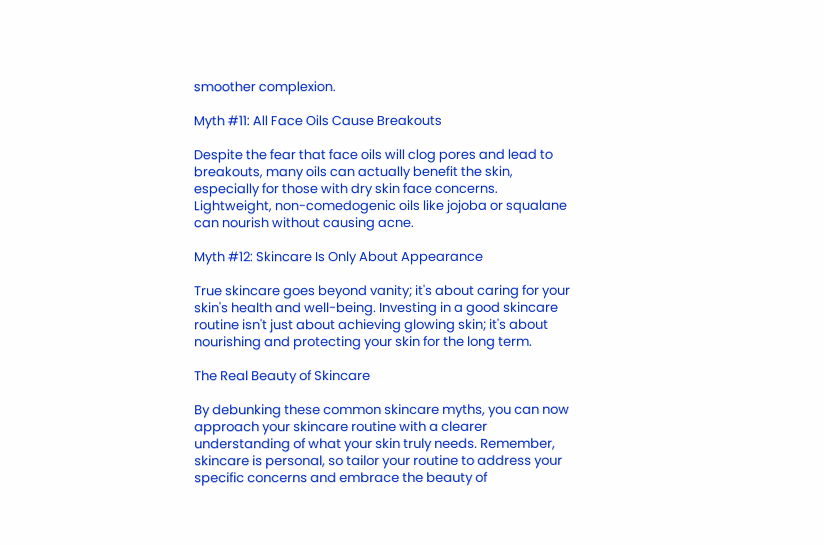smoother complexion.

Myth #11: All Face Oils Cause Breakouts

Despite the fear that face oils will clog pores and lead to breakouts, many oils can actually benefit the skin, especially for those with dry skin face concerns. Lightweight, non-comedogenic oils like jojoba or squalane can nourish without causing acne.

Myth #12: Skincare Is Only About Appearance

True skincare goes beyond vanity; it's about caring for your skin's health and well-being. Investing in a good skincare routine isn't just about achieving glowing skin; it's about nourishing and protecting your skin for the long term.

The Real Beauty of Skincare

By debunking these common skincare myths, you can now approach your skincare routine with a clearer understanding of what your skin truly needs. Remember, skincare is personal, so tailor your routine to address your specific concerns and embrace the beauty of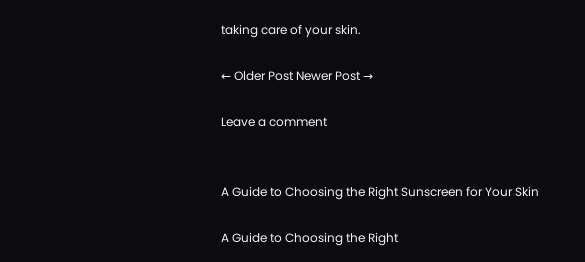taking care of your skin.

← Older Post Newer Post →

Leave a comment


A Guide to Choosing the Right Sunscreen for Your Skin

A Guide to Choosing the Right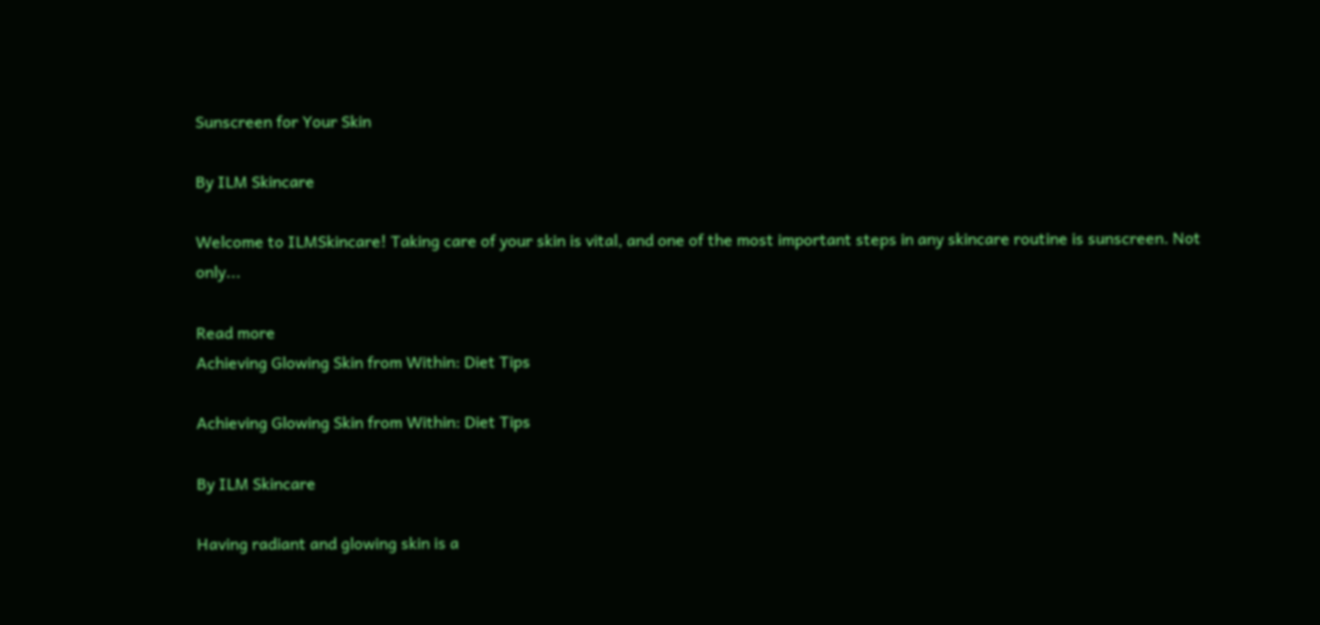Sunscreen for Your Skin

By ILM Skincare

Welcome to ILMSkincare! Taking care of your skin is vital, and one of the most important steps in any skincare routine is sunscreen. Not only...

Read more
Achieving Glowing Skin from Within: Diet Tips

Achieving Glowing Skin from Within: Diet Tips

By ILM Skincare

Having radiant and glowing skin is a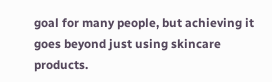goal for many people, but achieving it goes beyond just using skincare products.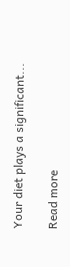Your diet plays a significant...

Read more